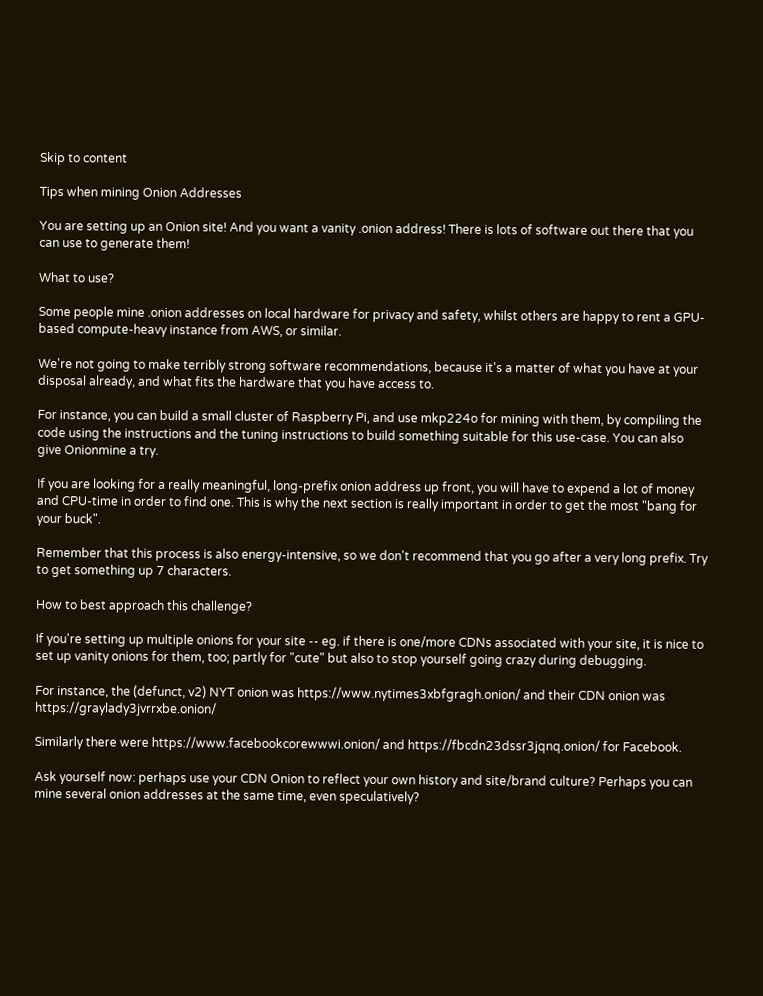Skip to content

Tips when mining Onion Addresses

You are setting up an Onion site! And you want a vanity .onion address! There is lots of software out there that you can use to generate them!

What to use?

Some people mine .onion addresses on local hardware for privacy and safety, whilst others are happy to rent a GPU-based compute-heavy instance from AWS, or similar.

We're not going to make terribly strong software recommendations, because it's a matter of what you have at your disposal already, and what fits the hardware that you have access to.

For instance, you can build a small cluster of Raspberry Pi, and use mkp224o for mining with them, by compiling the code using the instructions and the tuning instructions to build something suitable for this use-case. You can also give Onionmine a try.

If you are looking for a really meaningful, long-prefix onion address up front, you will have to expend a lot of money and CPU-time in order to find one. This is why the next section is really important in order to get the most "bang for your buck".

Remember that this process is also energy-intensive, so we don't recommend that you go after a very long prefix. Try to get something up 7 characters.

How to best approach this challenge?

If you're setting up multiple onions for your site -- eg. if there is one/more CDNs associated with your site, it is nice to set up vanity onions for them, too; partly for "cute" but also to stop yourself going crazy during debugging.

For instance, the (defunct, v2) NYT onion was https://www.nytimes3xbfgragh.onion/ and their CDN onion was https://graylady3jvrrxbe.onion/

Similarly there were https://www.facebookcorewwwi.onion/ and https://fbcdn23dssr3jqnq.onion/ for Facebook.

Ask yourself now: perhaps use your CDN Onion to reflect your own history and site/brand culture? Perhaps you can mine several onion addresses at the same time, even speculatively?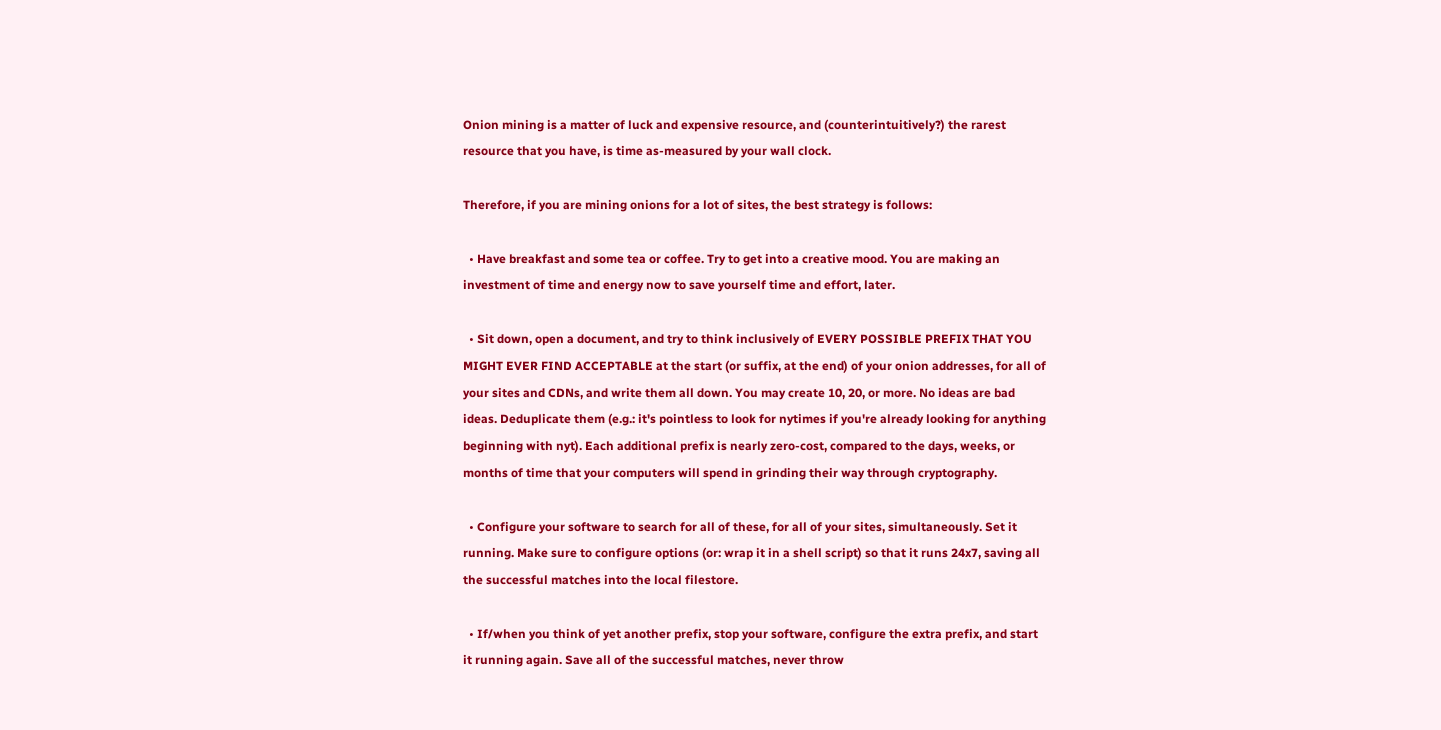Onion mining is a matter of luck and expensive resource, and (counterintuitively?) the rarest resource that you have, is time as-measured by your wall clock.

Therefore, if you are mining onions for a lot of sites, the best strategy is follows:

  • Have breakfast and some tea or coffee. Try to get into a creative mood. You are making an investment of time and energy now to save yourself time and effort, later.

  • Sit down, open a document, and try to think inclusively of EVERY POSSIBLE PREFIX THAT YOU MIGHT EVER FIND ACCEPTABLE at the start (or suffix, at the end) of your onion addresses, for all of your sites and CDNs, and write them all down. You may create 10, 20, or more. No ideas are bad ideas. Deduplicate them (e.g.: it's pointless to look for nytimes if you're already looking for anything beginning with nyt). Each additional prefix is nearly zero-cost, compared to the days, weeks, or months of time that your computers will spend in grinding their way through cryptography.

  • Configure your software to search for all of these, for all of your sites, simultaneously. Set it running. Make sure to configure options (or: wrap it in a shell script) so that it runs 24x7, saving all the successful matches into the local filestore.

  • If/when you think of yet another prefix, stop your software, configure the extra prefix, and start it running again. Save all of the successful matches, never throw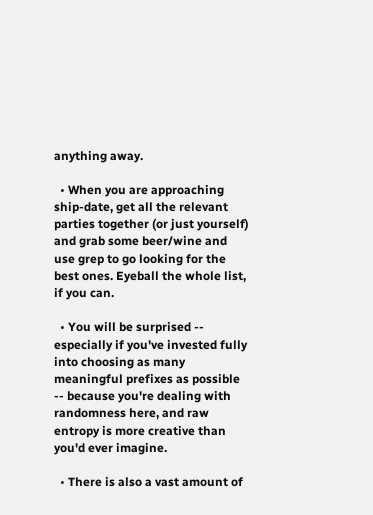anything away.

  • When you are approaching ship-date, get all the relevant parties together (or just yourself) and grab some beer/wine and use grep to go looking for the best ones. Eyeball the whole list, if you can.

  • You will be surprised -- especially if you've invested fully into choosing as many meaningful prefixes as possible -- because you're dealing with randomness here, and raw entropy is more creative than you'd ever imagine.

  • There is also a vast amount of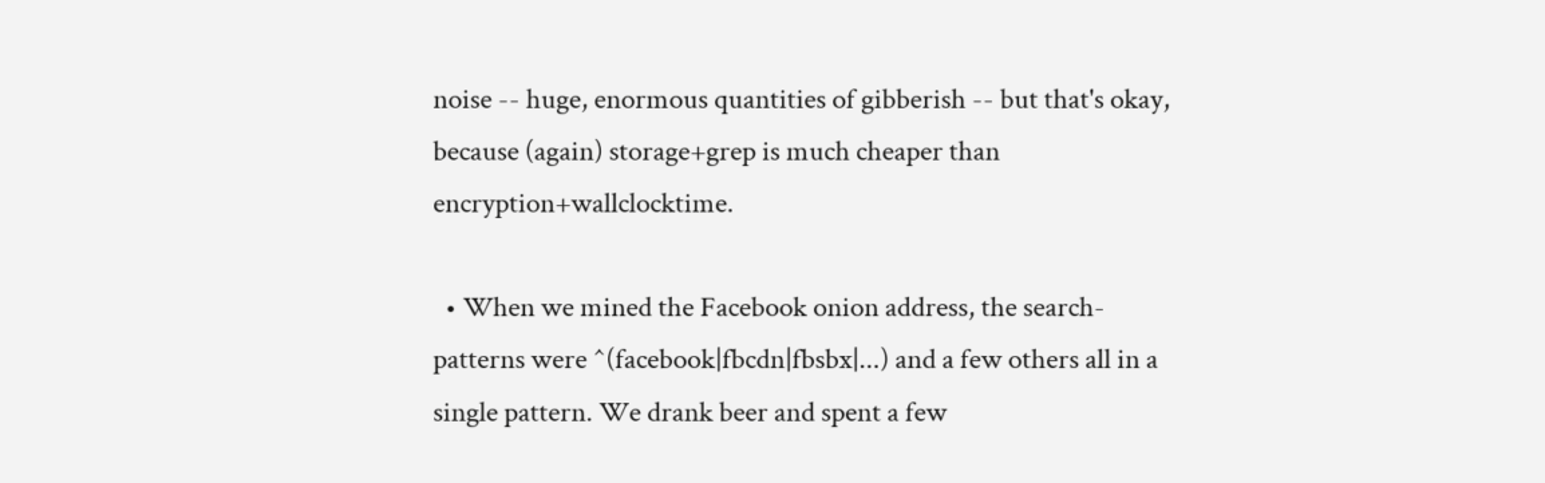noise -- huge, enormous quantities of gibberish -- but that's okay, because (again) storage+grep is much cheaper than encryption+wallclocktime.

  • When we mined the Facebook onion address, the search-patterns were ^(facebook|fbcdn|fbsbx|...) and a few others all in a single pattern. We drank beer and spent a few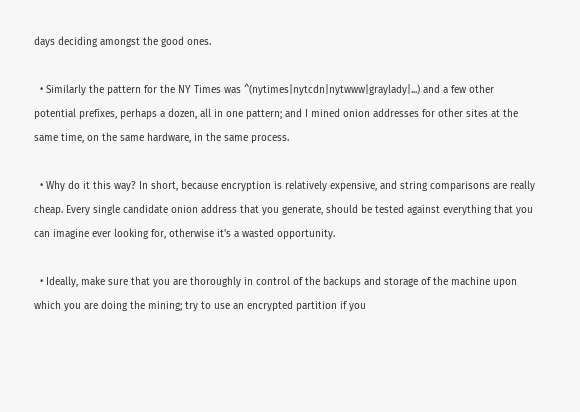days deciding amongst the good ones.

  • Similarly the pattern for the NY Times was ^(nytimes|nytcdn|nytwww|graylady|...) and a few other potential prefixes, perhaps a dozen, all in one pattern; and I mined onion addresses for other sites at the same time, on the same hardware, in the same process.

  • Why do it this way? In short, because encryption is relatively expensive, and string comparisons are really cheap. Every single candidate onion address that you generate, should be tested against everything that you can imagine ever looking for, otherwise it's a wasted opportunity.

  • Ideally, make sure that you are thoroughly in control of the backups and storage of the machine upon which you are doing the mining; try to use an encrypted partition if you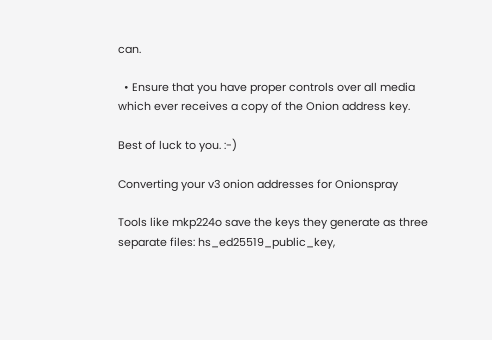can.

  • Ensure that you have proper controls over all media which ever receives a copy of the Onion address key.

Best of luck to you. :-)

Converting your v3 onion addresses for Onionspray

Tools like mkp224o save the keys they generate as three separate files: hs_ed25519_public_key,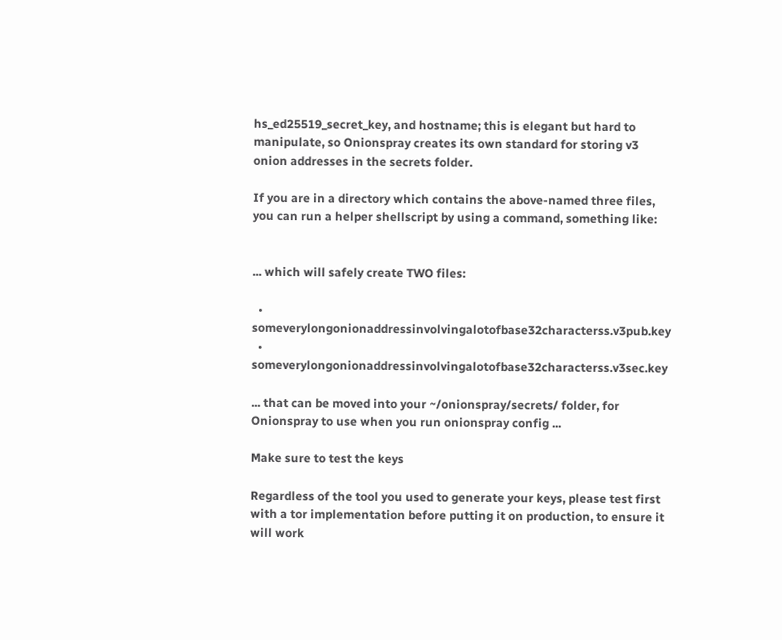hs_ed25519_secret_key, and hostname; this is elegant but hard to manipulate, so Onionspray creates its own standard for storing v3 onion addresses in the secrets folder.

If you are in a directory which contains the above-named three files, you can run a helper shellscript by using a command, something like:


... which will safely create TWO files:

  • someverylongonionaddressinvolvingalotofbase32characterss.v3pub.key
  • someverylongonionaddressinvolvingalotofbase32characterss.v3sec.key

... that can be moved into your ~/onionspray/secrets/ folder, for Onionspray to use when you run onionspray config ...

Make sure to test the keys

Regardless of the tool you used to generate your keys, please test first with a tor implementation before putting it on production, to ensure it will work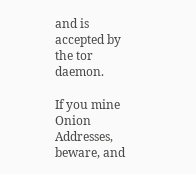and is accepted by the tor daemon.

If you mine Onion Addresses, beware, and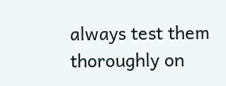always test them thoroughly on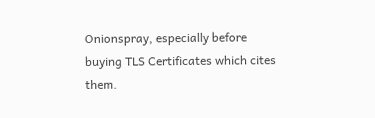Onionspray, especially before buying TLS Certificates which cites them.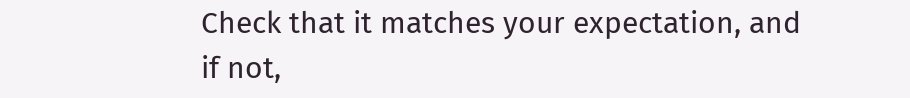Check that it matches your expectation, and if not,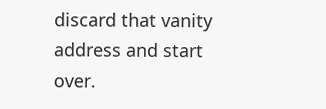discard that vanity address and start over.